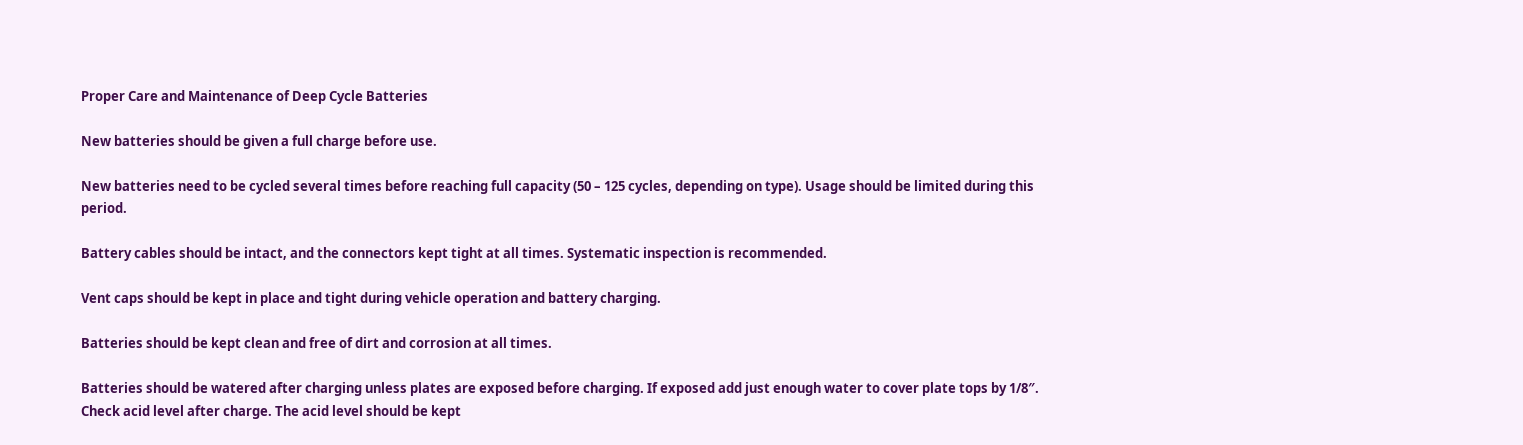Proper Care and Maintenance of Deep Cycle Batteries

New batteries should be given a full charge before use.

New batteries need to be cycled several times before reaching full capacity (50 – 125 cycles, depending on type). Usage should be limited during this period.

Battery cables should be intact, and the connectors kept tight at all times. Systematic inspection is recommended.

Vent caps should be kept in place and tight during vehicle operation and battery charging.

Batteries should be kept clean and free of dirt and corrosion at all times.

Batteries should be watered after charging unless plates are exposed before charging. If exposed add just enough water to cover plate tops by 1/8″. Check acid level after charge. The acid level should be kept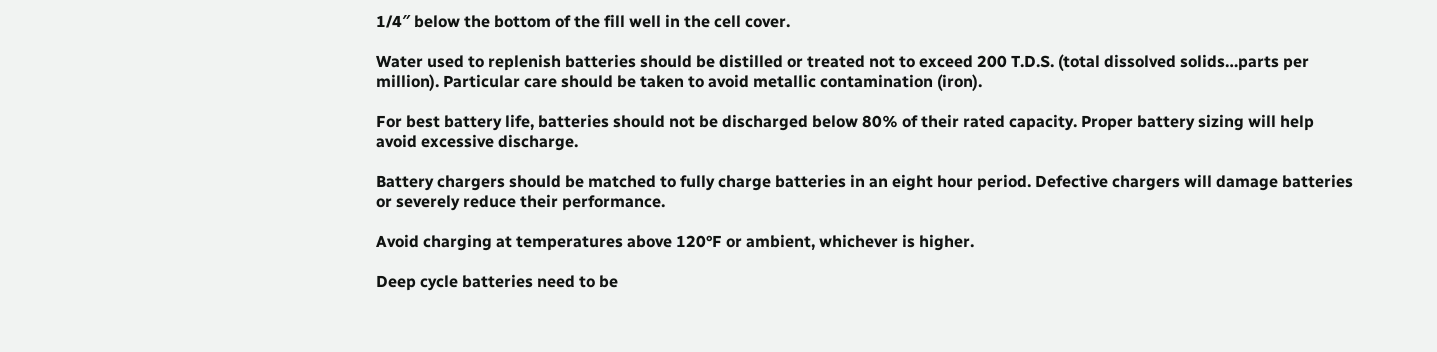1/4″ below the bottom of the fill well in the cell cover.

Water used to replenish batteries should be distilled or treated not to exceed 200 T.D.S. (total dissolved solids…parts per million). Particular care should be taken to avoid metallic contamination (iron).

For best battery life, batteries should not be discharged below 80% of their rated capacity. Proper battery sizing will help avoid excessive discharge.

Battery chargers should be matched to fully charge batteries in an eight hour period. Defective chargers will damage batteries or severely reduce their performance.

Avoid charging at temperatures above 120°F or ambient, whichever is higher.

Deep cycle batteries need to be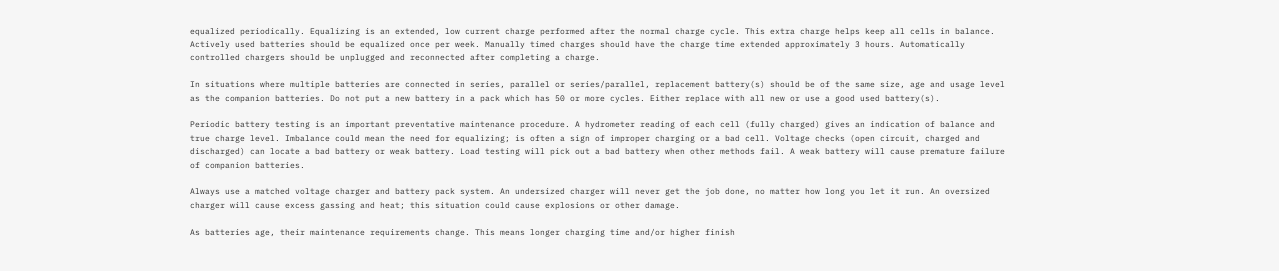equalized periodically. Equalizing is an extended, low current charge performed after the normal charge cycle. This extra charge helps keep all cells in balance. Actively used batteries should be equalized once per week. Manually timed charges should have the charge time extended approximately 3 hours. Automatically controlled chargers should be unplugged and reconnected after completing a charge.

In situations where multiple batteries are connected in series, parallel or series/parallel, replacement battery(s) should be of the same size, age and usage level as the companion batteries. Do not put a new battery in a pack which has 50 or more cycles. Either replace with all new or use a good used battery(s).

Periodic battery testing is an important preventative maintenance procedure. A hydrometer reading of each cell (fully charged) gives an indication of balance and true charge level. Imbalance could mean the need for equalizing; is often a sign of improper charging or a bad cell. Voltage checks (open circuit, charged and discharged) can locate a bad battery or weak battery. Load testing will pick out a bad battery when other methods fail. A weak battery will cause premature failure of companion batteries.

Always use a matched voltage charger and battery pack system. An undersized charger will never get the job done, no matter how long you let it run. An oversized charger will cause excess gassing and heat; this situation could cause explosions or other damage.

As batteries age, their maintenance requirements change. This means longer charging time and/or higher finish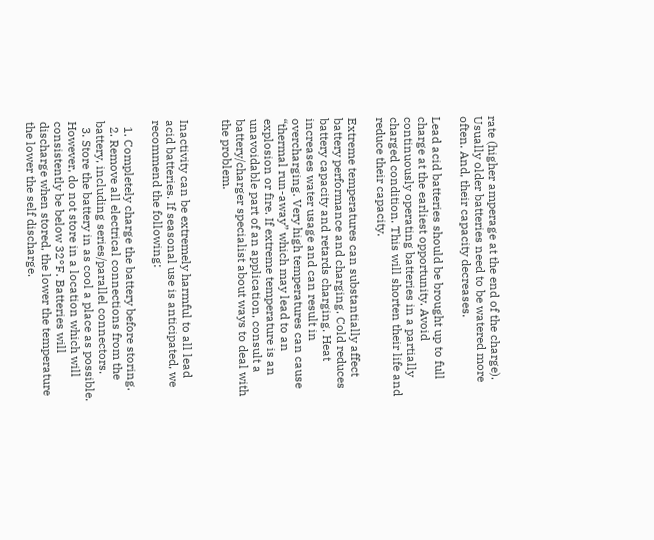rate (higher amperage at the end of the charge). Usually older batteries need to be watered more often. And, their capacity decreases.

Lead acid batteries should be brought up to full charge at the earliest opportunity. Avoid continuously operating batteries in a partially charged condition. This will shorten their life and reduce their capacity.

Extreme temperatures can substantially affect battery performance and charging. Cold reduces battery capacity and retards charging. Heat increases water usage and can result in overcharging. Very high temperatures can cause “thermal run-away” which may lead to an explosion or fire. If extreme temperature is an unavoidable part of an application, consult a battery/charger specialist about ways to deal with the problem.


Inactivity can be extremely harmful to all lead acid batteries. If seasonal use is anticipated, we recommend the following:

  1. Completely charge the battery before storing.
  2. Remove all electrical connections from the battery, including series/parallel connectors.
  3. Store the battery in as cool a place as possible. However, do not store in a location which will consistently be below 32°F. Batteries will discharge when stored, the lower the temperature the lower the self discharge.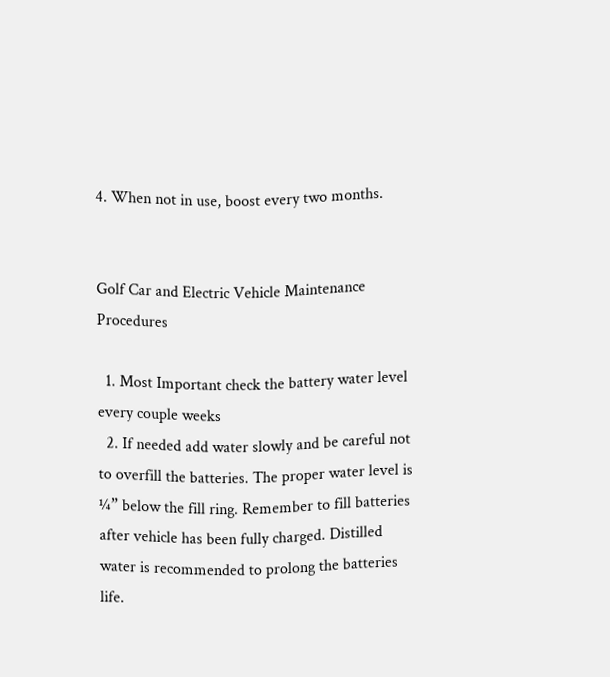4. When not in use, boost every two months.


Golf Car and Electric Vehicle Maintenance Procedures

  1. Most Important check the battery water level every couple weeks
  2. If needed add water slowly and be careful not to overfill the batteries. The proper water level is ¼” below the fill ring. Remember to fill batteries after vehicle has been fully charged. Distilled water is recommended to prolong the batteries life.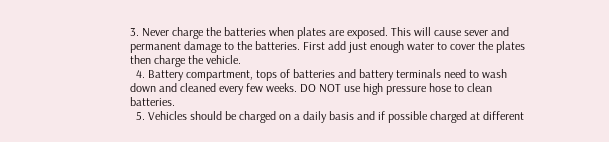3. Never charge the batteries when plates are exposed. This will cause sever and permanent damage to the batteries. First add just enough water to cover the plates then charge the vehicle.
  4. Battery compartment, tops of batteries and battery terminals need to wash down and cleaned every few weeks. DO NOT use high pressure hose to clean batteries.
  5. Vehicles should be charged on a daily basis and if possible charged at different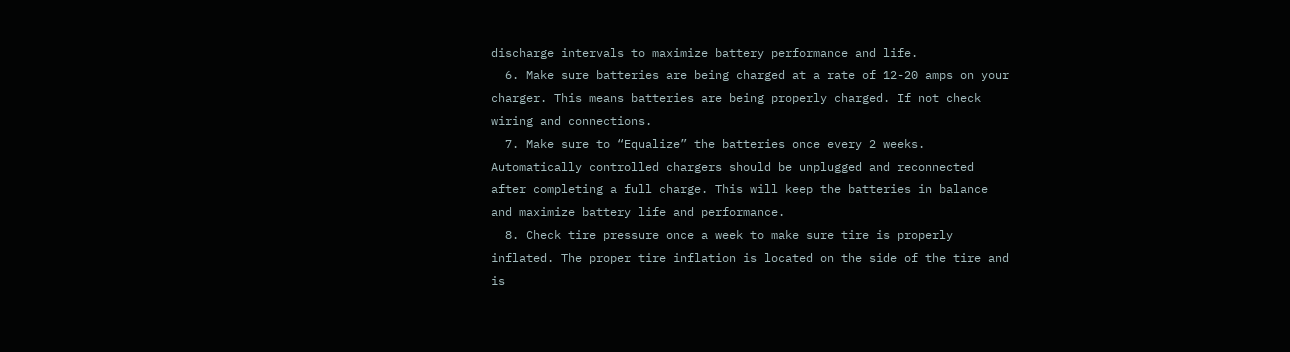discharge intervals to maximize battery performance and life.
  6. Make sure batteries are being charged at a rate of 12-20 amps on your charger. This means batteries are being properly charged. If not check wiring and connections.
  7. Make sure to “Equalize” the batteries once every 2 weeks. Automatically controlled chargers should be unplugged and reconnected after completing a full charge. This will keep the batteries in balance and maximize battery life and performance.
  8. Check tire pressure once a week to make sure tire is properly inflated. The proper tire inflation is located on the side of the tire and is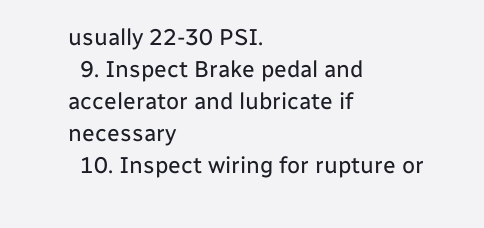usually 22-30 PSI.
  9. Inspect Brake pedal and accelerator and lubricate if necessary
  10. Inspect wiring for rupture or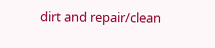dirt and repair/clean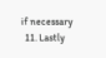if necessary
  11. Lastly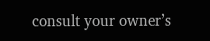consult your owner’s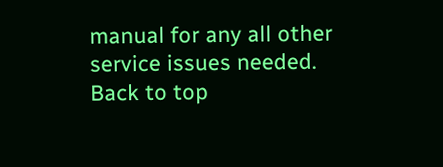manual for any all other service issues needed.
Back to top